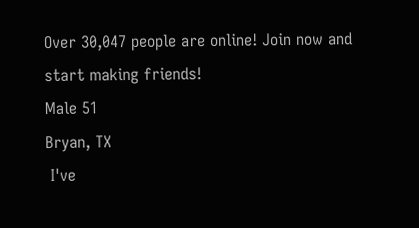Over 30,047 people are online! Join now and start making friends!
Male 51
Bryan, TX
 I've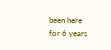been here for 6 years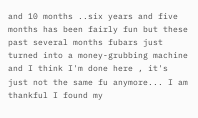and 10 months ..six years and five months has been fairly fun but these past several months fubars just turned into a money-grubbing machine and I think I'm done here , it's just not the same fu anymore... I am thankful I found my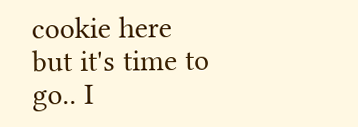cookie here but it's time to go.. I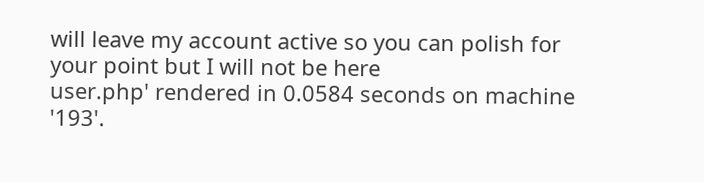will leave my account active so you can polish for your point but I will not be here
user.php' rendered in 0.0584 seconds on machine '193'.